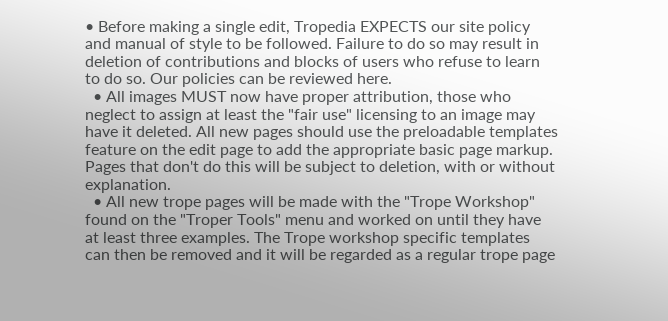• Before making a single edit, Tropedia EXPECTS our site policy and manual of style to be followed. Failure to do so may result in deletion of contributions and blocks of users who refuse to learn to do so. Our policies can be reviewed here.
  • All images MUST now have proper attribution, those who neglect to assign at least the "fair use" licensing to an image may have it deleted. All new pages should use the preloadable templates feature on the edit page to add the appropriate basic page markup. Pages that don't do this will be subject to deletion, with or without explanation.
  • All new trope pages will be made with the "Trope Workshop" found on the "Troper Tools" menu and worked on until they have at least three examples. The Trope workshop specific templates can then be removed and it will be regarded as a regular trope page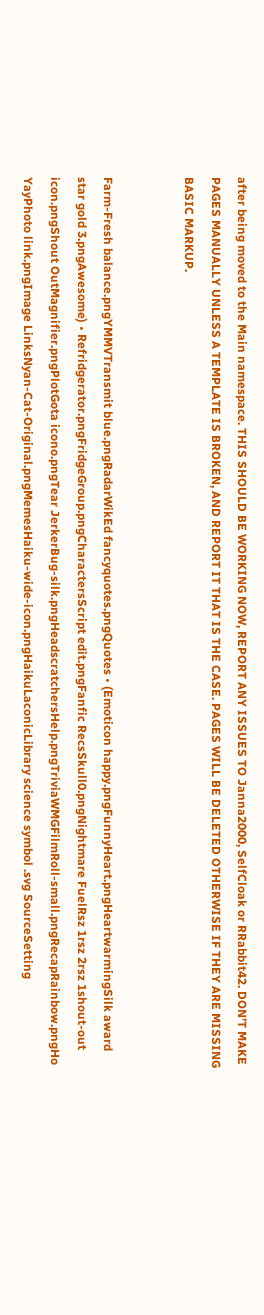after being moved to the Main namespace. THIS SHOULD BE WORKING NOW, REPORT ANY ISSUES TO Janna2000, SelfCloak or RRabbit42. DON'T MAKE PAGES MANUALLY UNLESS A TEMPLATE IS BROKEN, AND REPORT IT THAT IS THE CASE. PAGES WILL BE DELETED OTHERWISE IF THEY ARE MISSING BASIC MARKUP.


Farm-Fresh balance.pngYMMVTransmit blue.pngRadarWikEd fancyquotes.pngQuotes • (Emoticon happy.pngFunnyHeart.pngHeartwarmingSilk award star gold 3.pngAwesome) • Refridgerator.pngFridgeGroup.pngCharactersScript edit.pngFanfic RecsSkull0.pngNightmare FuelRsz 1rsz 2rsz 1shout-out icon.pngShout OutMagnifier.pngPlotGota icono.pngTear JerkerBug-silk.pngHeadscratchersHelp.pngTriviaWMGFilmRoll-small.pngRecapRainbow.pngHo YayPhoto link.pngImage LinksNyan-Cat-Original.pngMemesHaiku-wide-icon.pngHaikuLaconicLibrary science symbol .svg SourceSetting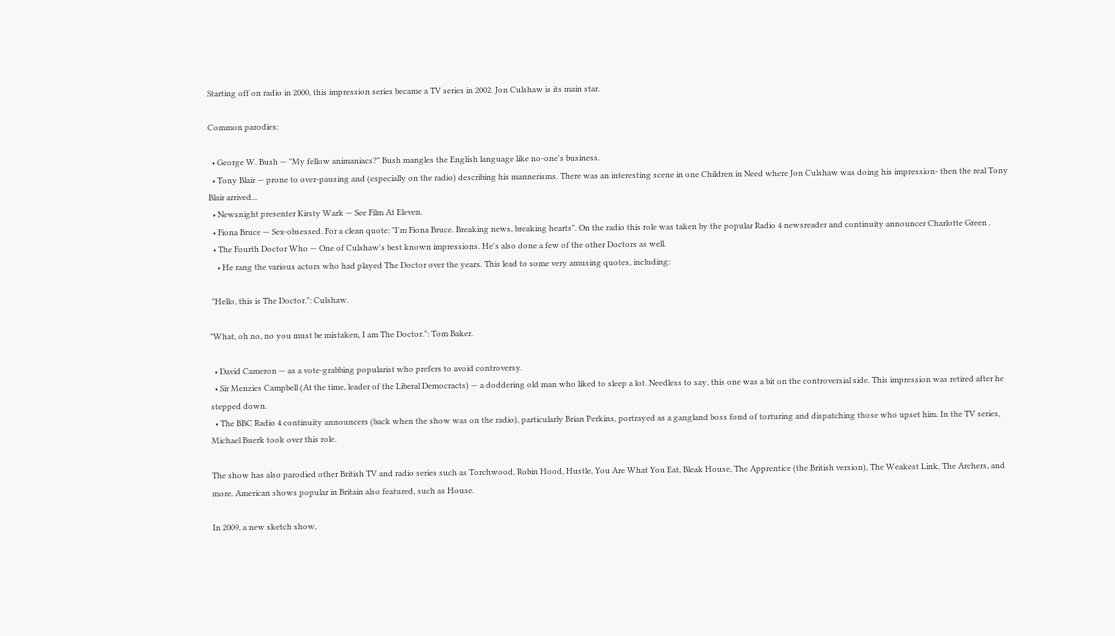Starting off on radio in 2000, this impression series became a TV series in 2002. Jon Culshaw is its main star.

Common parodies:

  • George W. Bush — "My fellow animaniacs?" Bush mangles the English language like no-one's business.
  • Tony Blair — prone to over-pausing and (especially on the radio) describing his mannerisms. There was an interesting scene in one Children in Need where Jon Culshaw was doing his impression- then the real Tony Blair arrived...
  • Newsnight presenter Kirsty Wark — See Film At Eleven.
  • Fiona Bruce — Sex-obsessed. For a clean quote: "I'm Fiona Bruce. Breaking news, breaking hearts". On the radio this role was taken by the popular Radio 4 newsreader and continuity announcer Charlotte Green .
  • The Fourth Doctor Who — One of Culshaw's best known impressions. He's also done a few of the other Doctors as well.
    • He rang the various actors who had played The Doctor over the years. This lead to some very amusing quotes, including:

 "Hello, this is The Doctor.": Culshaw.

"What, oh no, no you must be mistaken, I am The Doctor.": Tom Baker.

  • David Cameron — as a vote-grabbing popularist who prefers to avoid controversy.
  • Sir Menzies Campbell (At the time, leader of the Liberal Democracts) — a doddering old man who liked to sleep a lot. Needless to say, this one was a bit on the controversial side. This impression was retired after he stepped down.
  • The BBC Radio 4 continuity announcers (back when the show was on the radio), particularly Brian Perkins, portrayed as a gangland boss fond of torturing and dispatching those who upset him. In the TV series, Michael Buerk took over this role.

The show has also parodied other British TV and radio series such as Torchwood, Robin Hood, Hustle, You Are What You Eat, Bleak House, The Apprentice (the British version), The Weakest Link, The Archers, and more. American shows popular in Britain also featured, such as House.

In 2009, a new sketch show,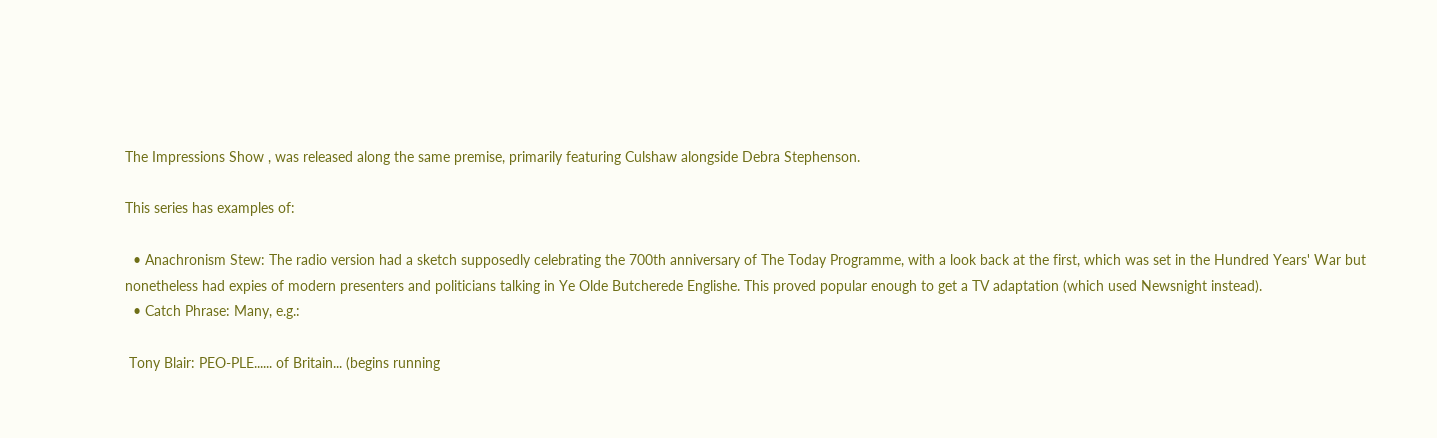The Impressions Show , was released along the same premise, primarily featuring Culshaw alongside Debra Stephenson.

This series has examples of:

  • Anachronism Stew: The radio version had a sketch supposedly celebrating the 700th anniversary of The Today Programme, with a look back at the first, which was set in the Hundred Years' War but nonetheless had expies of modern presenters and politicians talking in Ye Olde Butcherede Englishe. This proved popular enough to get a TV adaptation (which used Newsnight instead).
  • Catch Phrase: Many, e.g.:

 Tony Blair: PEO-PLE...... of Britain... (begins running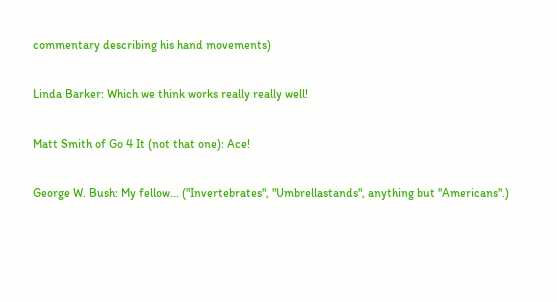commentary describing his hand movements)

Linda Barker: Which we think works really really well!

Matt Smith of Go 4 It (not that one): Ace!

George W. Bush: My fellow... ("Invertebrates", "Umbrellastands", anything but "Americans".)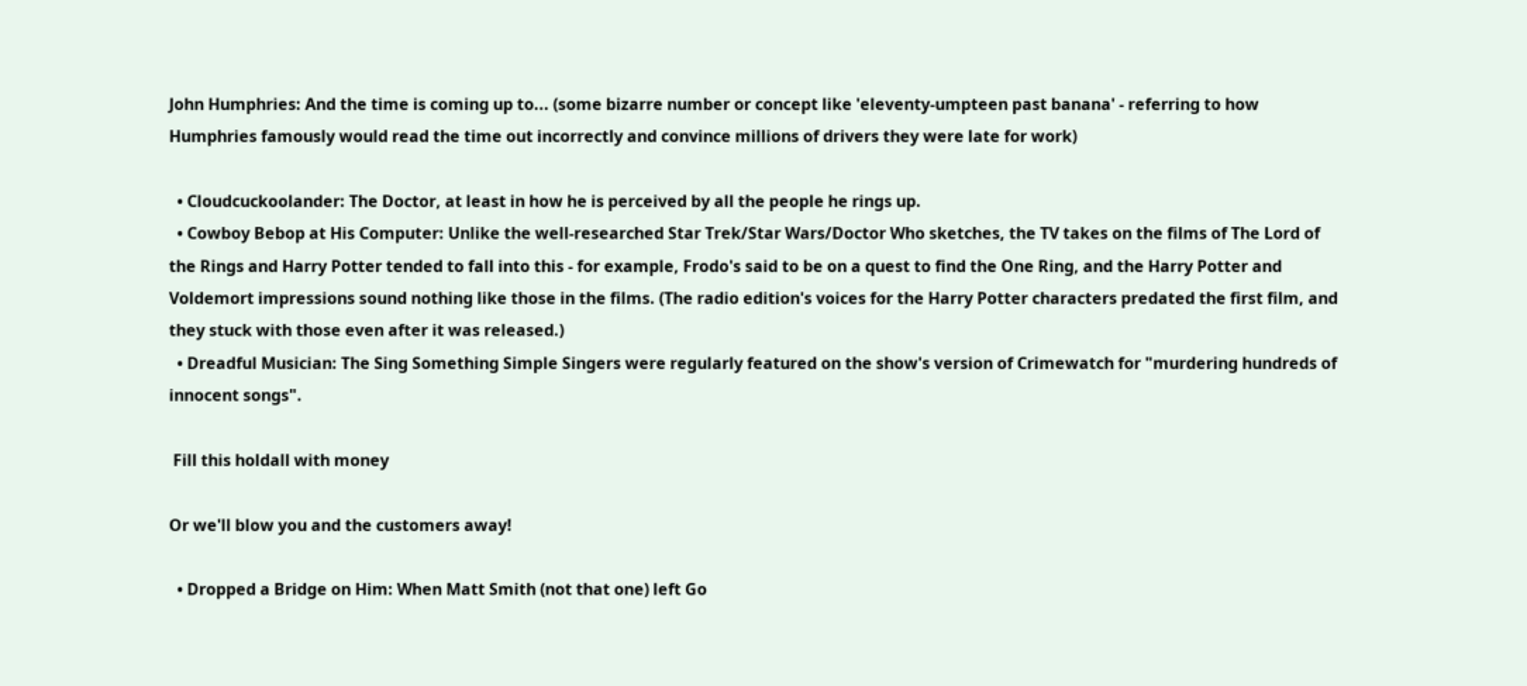John Humphries: And the time is coming up to... (some bizarre number or concept like 'eleventy-umpteen past banana' - referring to how Humphries famously would read the time out incorrectly and convince millions of drivers they were late for work)

  • Cloudcuckoolander: The Doctor, at least in how he is perceived by all the people he rings up.
  • Cowboy Bebop at His Computer: Unlike the well-researched Star Trek/Star Wars/Doctor Who sketches, the TV takes on the films of The Lord of the Rings and Harry Potter tended to fall into this - for example, Frodo's said to be on a quest to find the One Ring, and the Harry Potter and Voldemort impressions sound nothing like those in the films. (The radio edition's voices for the Harry Potter characters predated the first film, and they stuck with those even after it was released.)
  • Dreadful Musician: The Sing Something Simple Singers were regularly featured on the show's version of Crimewatch for "murdering hundreds of innocent songs".

 Fill this holdall with money

Or we'll blow you and the customers away!

  • Dropped a Bridge on Him: When Matt Smith (not that one) left Go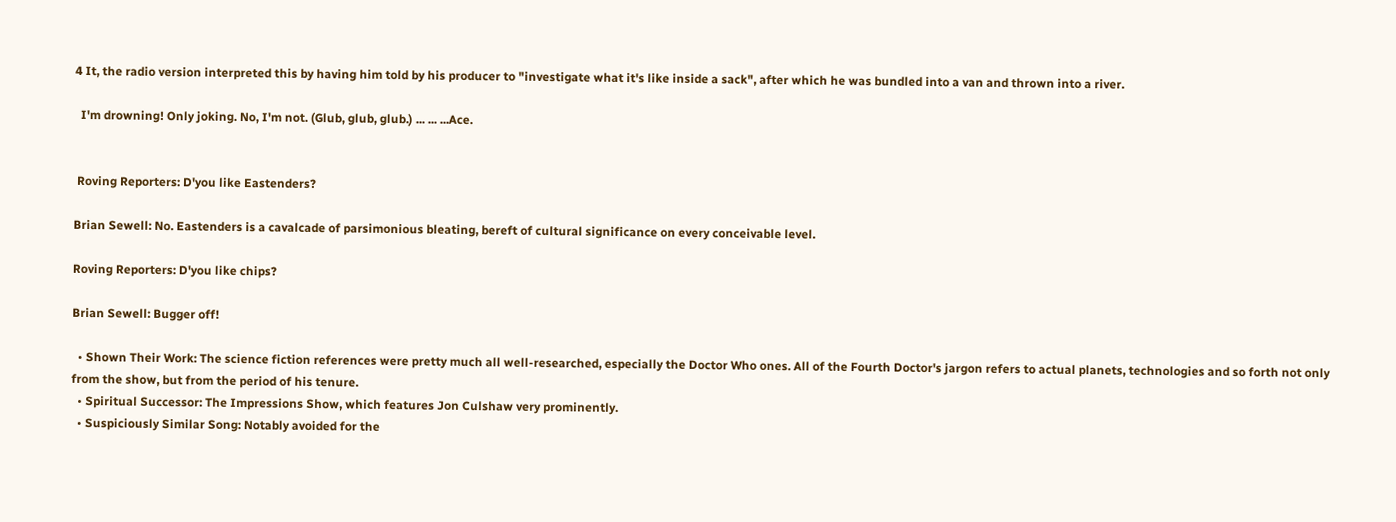4 It, the radio version interpreted this by having him told by his producer to "investigate what it's like inside a sack", after which he was bundled into a van and thrown into a river.

  I'm drowning! Only joking. No, I'm not. (Glub, glub, glub.) ... ... ...Ace.


 Roving Reporters: D'you like Eastenders?

Brian Sewell: No. Eastenders is a cavalcade of parsimonious bleating, bereft of cultural significance on every conceivable level.

Roving Reporters: D'you like chips?

Brian Sewell: Bugger off!

  • Shown Their Work: The science fiction references were pretty much all well-researched, especially the Doctor Who ones. All of the Fourth Doctor's jargon refers to actual planets, technologies and so forth not only from the show, but from the period of his tenure.
  • Spiritual Successor: The Impressions Show, which features Jon Culshaw very prominently.
  • Suspiciously Similar Song: Notably avoided for the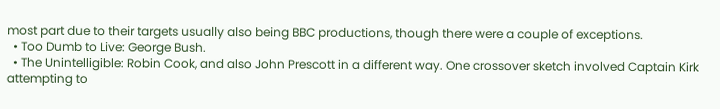most part due to their targets usually also being BBC productions, though there were a couple of exceptions.
  • Too Dumb to Live: George Bush.
  • The Unintelligible: Robin Cook, and also John Prescott in a different way. One crossover sketch involved Captain Kirk attempting to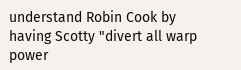understand Robin Cook by having Scotty "divert all warp power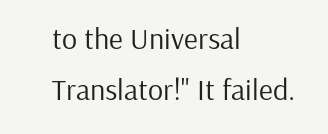to the Universal Translator!" It failed.